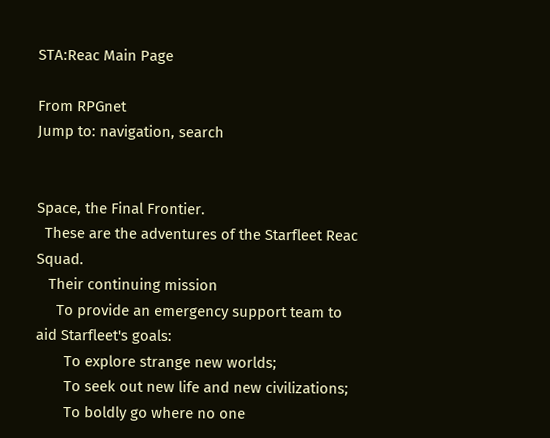STA:Reac Main Page

From RPGnet
Jump to: navigation, search


Space, the Final Frontier.
  These are the adventures of the Starfleet Reac Squad.
   Their continuing mission
     To provide an emergency support team to aid Starfleet's goals:
       To explore strange new worlds;
       To seek out new life and new civilizations;
       To boldly go where no one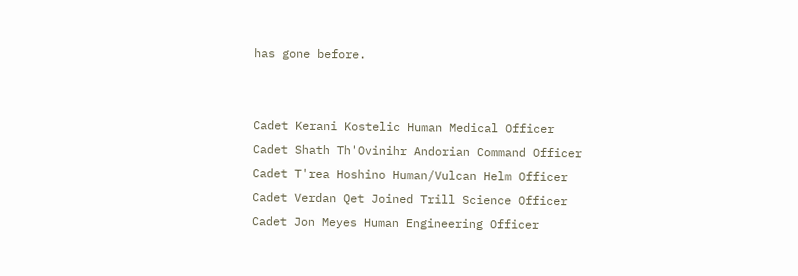has gone before.


Cadet Kerani Kostelic Human Medical Officer
Cadet Shath Th'Ovinihr Andorian Command Officer
Cadet T'rea Hoshino Human/Vulcan Helm Officer
Cadet Verdan Qet Joined Trill Science Officer
Cadet Jon Meyes Human Engineering Officer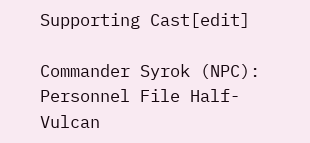Supporting Cast[edit]

Commander Syrok (NPC): Personnel File Half-Vulcan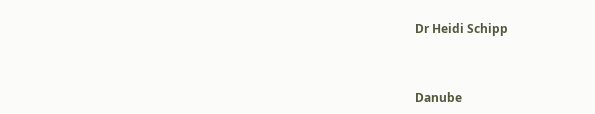Dr Heidi Schipp



Danube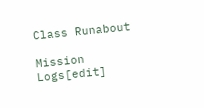Class Runabout

Mission Logs[edit]